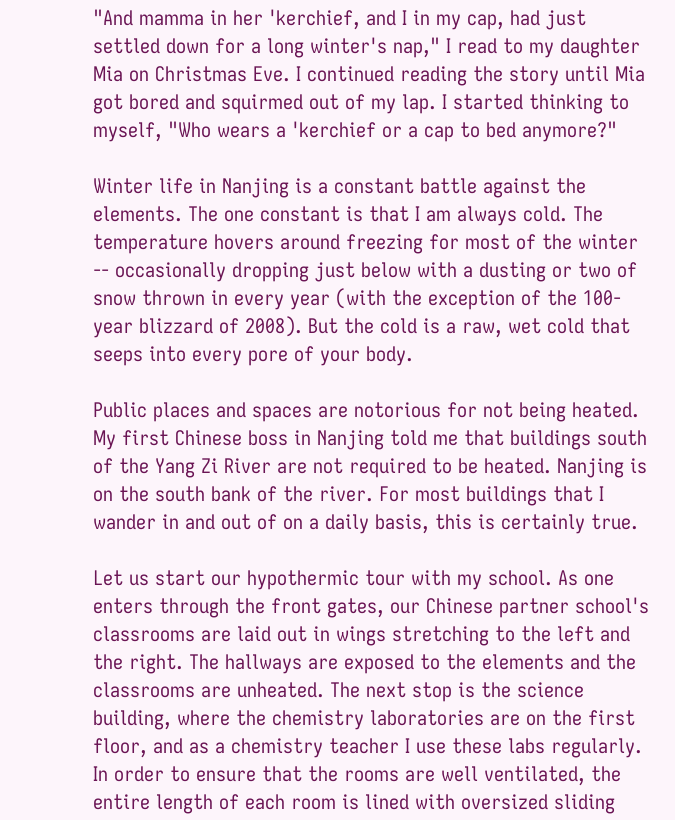"And mamma in her 'kerchief, and I in my cap, had just settled down for a long winter's nap," I read to my daughter Mia on Christmas Eve. I continued reading the story until Mia got bored and squirmed out of my lap. I started thinking to myself, "Who wears a 'kerchief or a cap to bed anymore?"

Winter life in Nanjing is a constant battle against the elements. The one constant is that I am always cold. The temperature hovers around freezing for most of the winter -- occasionally dropping just below with a dusting or two of snow thrown in every year (with the exception of the 100-year blizzard of 2008). But the cold is a raw, wet cold that seeps into every pore of your body.

Public places and spaces are notorious for not being heated. My first Chinese boss in Nanjing told me that buildings south of the Yang Zi River are not required to be heated. Nanjing is on the south bank of the river. For most buildings that I wander in and out of on a daily basis, this is certainly true.

Let us start our hypothermic tour with my school. As one enters through the front gates, our Chinese partner school's classrooms are laid out in wings stretching to the left and the right. The hallways are exposed to the elements and the classrooms are unheated. The next stop is the science building, where the chemistry laboratories are on the first floor, and as a chemistry teacher I use these labs regularly. In order to ensure that the rooms are well ventilated, the entire length of each room is lined with oversized sliding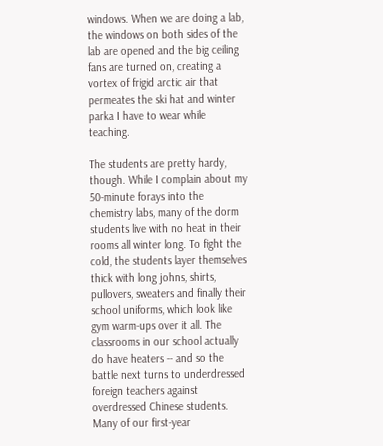windows. When we are doing a lab, the windows on both sides of the lab are opened and the big ceiling fans are turned on, creating a vortex of frigid arctic air that permeates the ski hat and winter parka I have to wear while teaching.

The students are pretty hardy, though. While I complain about my 50-minute forays into the chemistry labs, many of the dorm students live with no heat in their rooms all winter long. To fight the cold, the students layer themselves thick with long johns, shirts, pullovers, sweaters and finally their school uniforms, which look like gym warm-ups over it all. The classrooms in our school actually do have heaters -- and so the battle next turns to underdressed foreign teachers against overdressed Chinese students. Many of our first-year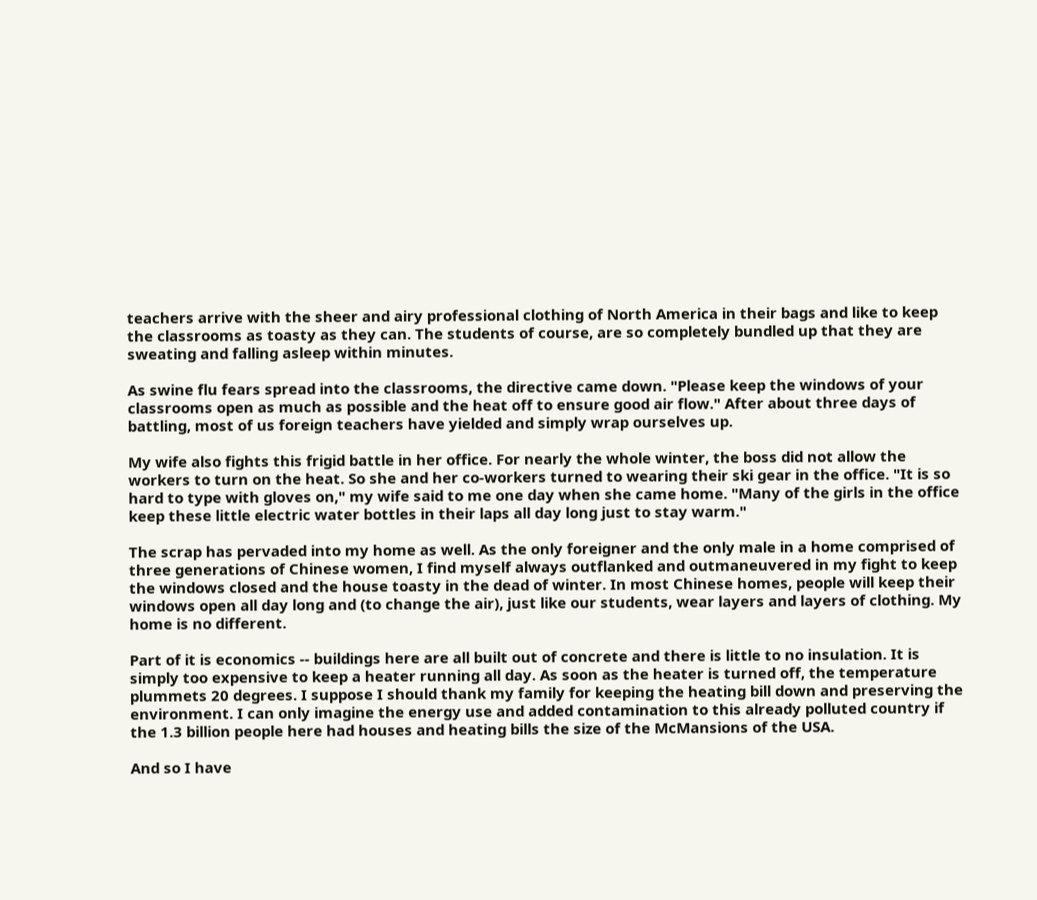teachers arrive with the sheer and airy professional clothing of North America in their bags and like to keep the classrooms as toasty as they can. The students of course, are so completely bundled up that they are sweating and falling asleep within minutes.

As swine flu fears spread into the classrooms, the directive came down. "Please keep the windows of your classrooms open as much as possible and the heat off to ensure good air flow." After about three days of battling, most of us foreign teachers have yielded and simply wrap ourselves up.

My wife also fights this frigid battle in her office. For nearly the whole winter, the boss did not allow the workers to turn on the heat. So she and her co-workers turned to wearing their ski gear in the office. "It is so hard to type with gloves on," my wife said to me one day when she came home. "Many of the girls in the office keep these little electric water bottles in their laps all day long just to stay warm."

The scrap has pervaded into my home as well. As the only foreigner and the only male in a home comprised of three generations of Chinese women, I find myself always outflanked and outmaneuvered in my fight to keep the windows closed and the house toasty in the dead of winter. In most Chinese homes, people will keep their windows open all day long and (to change the air), just like our students, wear layers and layers of clothing. My home is no different.

Part of it is economics -- buildings here are all built out of concrete and there is little to no insulation. It is simply too expensive to keep a heater running all day. As soon as the heater is turned off, the temperature plummets 20 degrees. I suppose I should thank my family for keeping the heating bill down and preserving the environment. I can only imagine the energy use and added contamination to this already polluted country if the 1.3 billion people here had houses and heating bills the size of the McMansions of the USA.

And so I have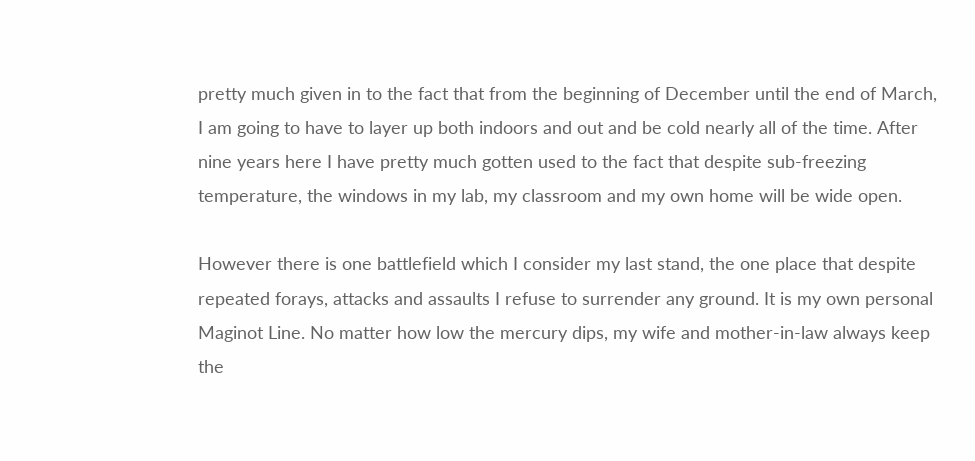pretty much given in to the fact that from the beginning of December until the end of March, I am going to have to layer up both indoors and out and be cold nearly all of the time. After nine years here I have pretty much gotten used to the fact that despite sub-freezing temperature, the windows in my lab, my classroom and my own home will be wide open.

However there is one battlefield which I consider my last stand, the one place that despite repeated forays, attacks and assaults I refuse to surrender any ground. It is my own personal Maginot Line. No matter how low the mercury dips, my wife and mother-in-law always keep the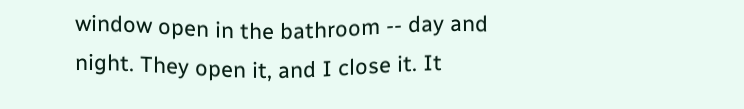window open in the bathroom -- day and night. They open it, and I close it. It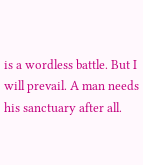is a wordless battle. But I will prevail. A man needs his sanctuary after all.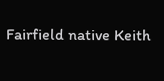Fairfield native Keith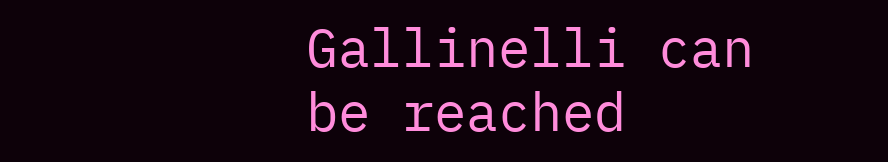Gallinelli can be reached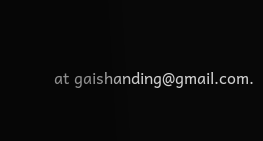at gaishanding@gmail.com.